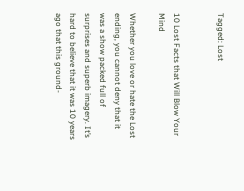Tagged: Lost


10 Lost Facts that Will Blow Your Mind

Whether you love or hate the Lost ending, you cannot deny that it was a show packed full of surprises and superb imagery. It’s hard to believe that it was 10 years ago that this ground-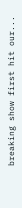breaking show first hit our...